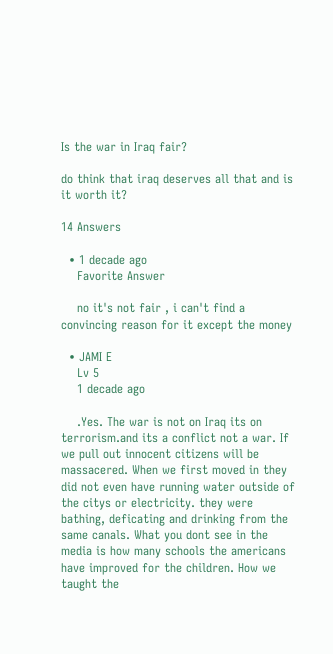Is the war in Iraq fair?

do think that iraq deserves all that and is it worth it?

14 Answers

  • 1 decade ago
    Favorite Answer

    no it's not fair , i can't find a convincing reason for it except the money

  • JAMI E
    Lv 5
    1 decade ago

    .Yes. The war is not on Iraq its on terrorism.and its a conflict not a war. If we pull out innocent citizens will be massacered. When we first moved in they did not even have running water outside of the citys or electricity. they were bathing, deficating and drinking from the same canals. What you dont see in the media is how many schools the americans have improved for the children. How we taught the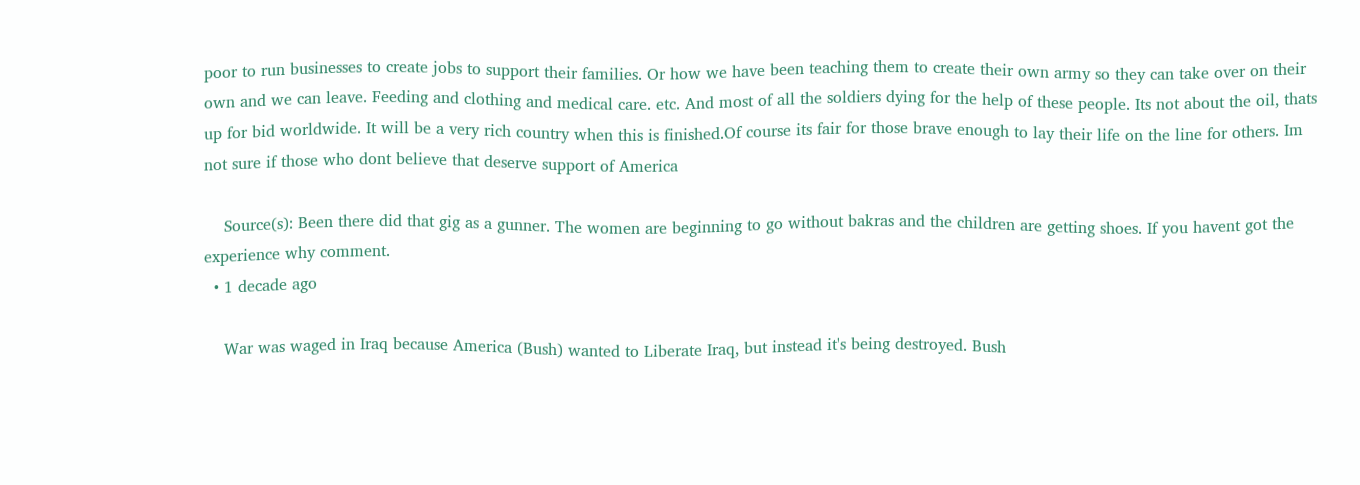poor to run businesses to create jobs to support their families. Or how we have been teaching them to create their own army so they can take over on their own and we can leave. Feeding and clothing and medical care. etc. And most of all the soldiers dying for the help of these people. Its not about the oil, thats up for bid worldwide. It will be a very rich country when this is finished.Of course its fair for those brave enough to lay their life on the line for others. Im not sure if those who dont believe that deserve support of America

    Source(s): Been there did that gig as a gunner. The women are beginning to go without bakras and the children are getting shoes. If you havent got the experience why comment.
  • 1 decade ago

    War was waged in Iraq because America (Bush) wanted to Liberate Iraq, but instead it's being destroyed. Bush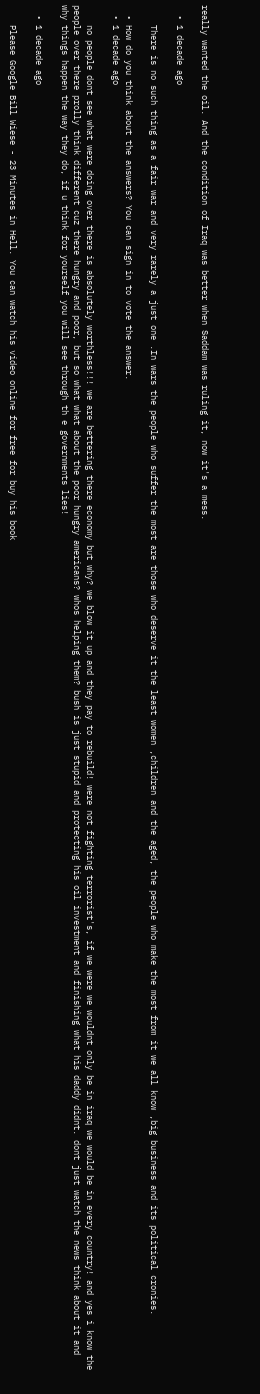really wanted the oil. And the condition of Iraq was better when Saddam was ruling it, now it's a mess.

  • 1 decade ago

    There is no such thing as a fair war and very rarely a just one .In wars the people who suffer the most are those who deserve it the least women ,children and the aged, the people who make the most from it we all know ,big business and its political cronies.

  • How do you think about the answers? You can sign in to vote the answer.
  • 1 decade ago

    no people dont see what were doing over there is absolutely worthless!!! we are bettering there economy but why? we blow it up and they pay to rebuild! were not fighting terrorist's, if we were we wouldnt only be in iraq we would be in every country! and yes i know the people over there prolly think different cuz there hungry and poor, but so what what about the poor hungry americans? whos helping them? bush is just stupid and protecting his oil investment and finishing what his daddy didnt. dont just watch the news think about it and why things happen the way they do, if u think for yourself you will see through th e governments lies!

  • 1 decade ago

    Please Google Bill Wiese - 23 Minutes in Hell. You can watch his video online for free for buy his book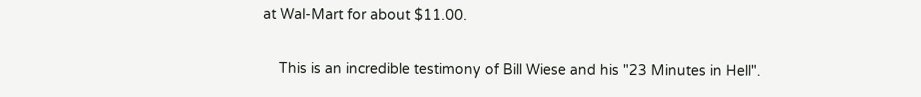at Wal-Mart for about $11.00.

    This is an incredible testimony of Bill Wiese and his "23 Minutes in Hell".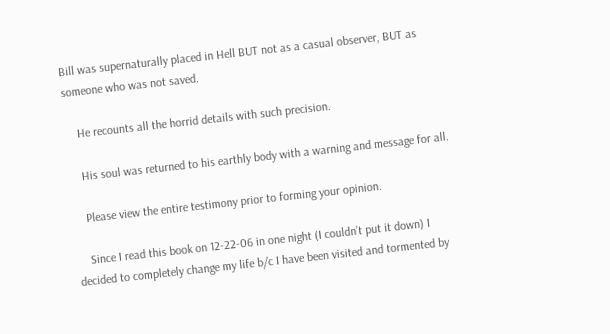Bill was supernaturally placed in Hell BUT not as a casual observer, BUT as someone who was not saved.

    He recounts all the horrid details with such precision.

    His soul was returned to his earthly body with a warning and message for all.

    Please view the entire testimony prior to forming your opinion.

    Since I read this book on 12-22-06 in one night (I couldn’t put it down) I decided to completely change my life b/c I have been visited and tormented by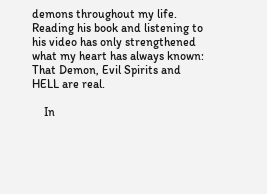demons throughout my life. Reading his book and listening to his video has only strengthened what my heart has always known: That Demon, Evil Spirits and HELL are real.

    In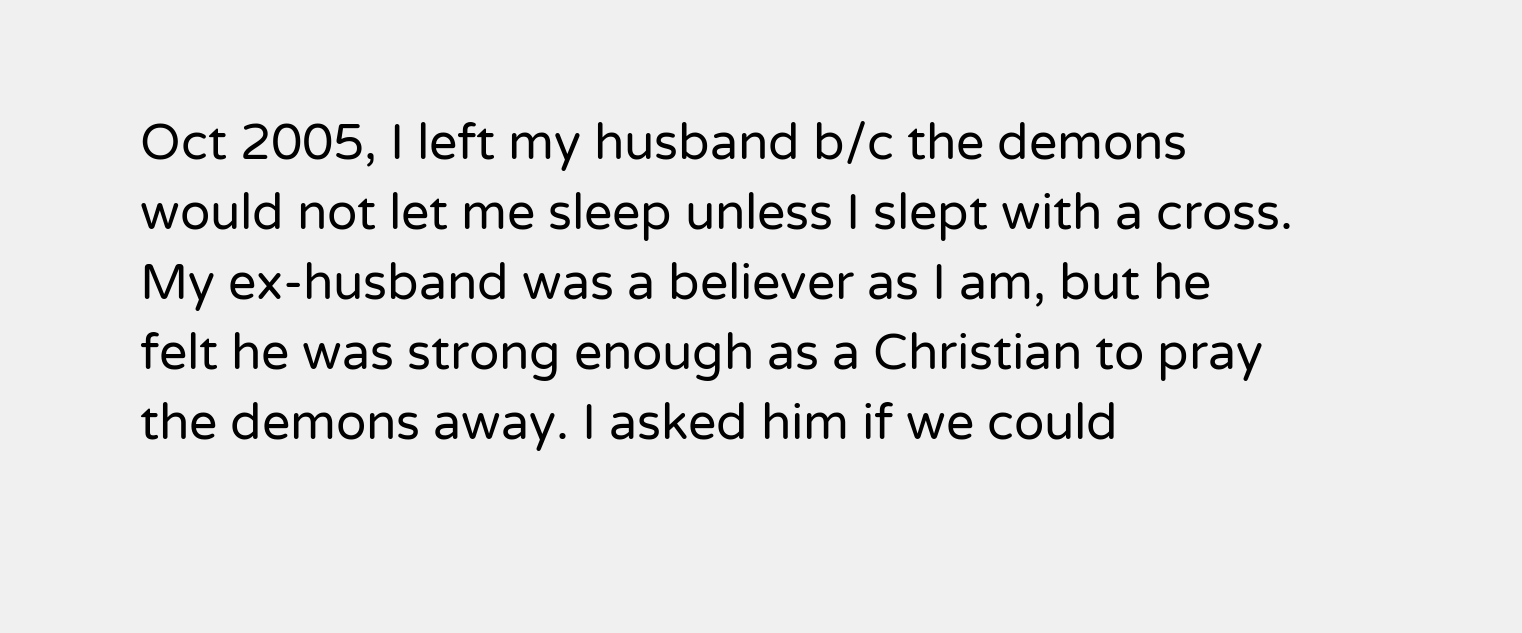Oct 2005, I left my husband b/c the demons would not let me sleep unless I slept with a cross. My ex-husband was a believer as I am, but he felt he was strong enough as a Christian to pray the demons away. I asked him if we could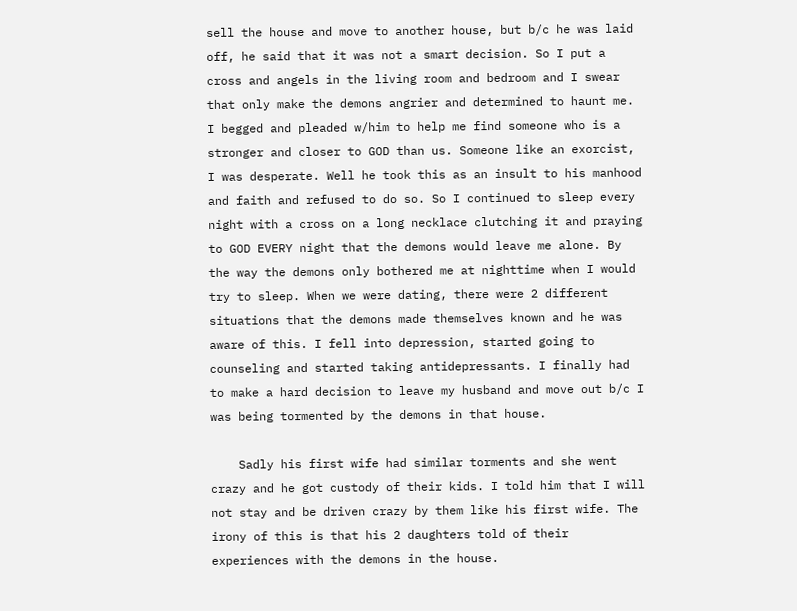sell the house and move to another house, but b/c he was laid off, he said that it was not a smart decision. So I put a cross and angels in the living room and bedroom and I swear that only make the demons angrier and determined to haunt me. I begged and pleaded w/him to help me find someone who is a stronger and closer to GOD than us. Someone like an exorcist, I was desperate. Well he took this as an insult to his manhood and faith and refused to do so. So I continued to sleep every night with a cross on a long necklace clutching it and praying to GOD EVERY night that the demons would leave me alone. By the way the demons only bothered me at nighttime when I would try to sleep. When we were dating, there were 2 different situations that the demons made themselves known and he was aware of this. I fell into depression, started going to counseling and started taking antidepressants. I finally had to make a hard decision to leave my husband and move out b/c I was being tormented by the demons in that house.

    Sadly his first wife had similar torments and she went crazy and he got custody of their kids. I told him that I will not stay and be driven crazy by them like his first wife. The irony of this is that his 2 daughters told of their experiences with the demons in the house.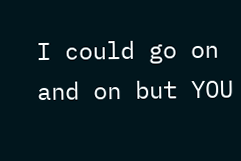I could go on and on but YOU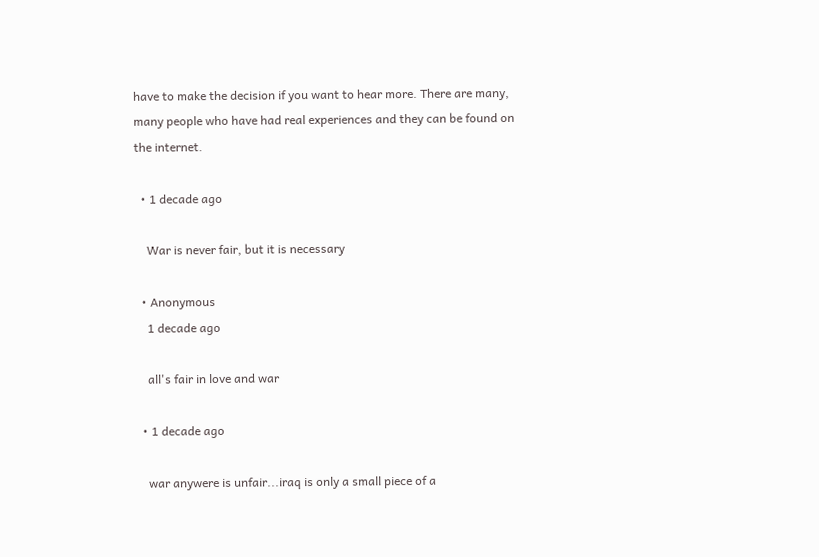have to make the decision if you want to hear more. There are many, many people who have had real experiences and they can be found on the internet.

  • 1 decade ago

    War is never fair, but it is necessary

  • Anonymous
    1 decade ago

    all's fair in love and war

  • 1 decade ago

    war anywere is unfair...iraq is only a small piece of a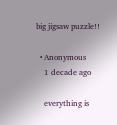big jigsaw puzzle!!

  • Anonymous
    1 decade ago

    everything is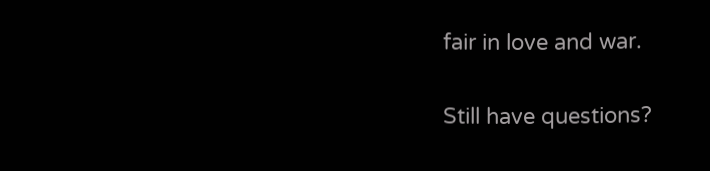fair in love and war.

Still have questions?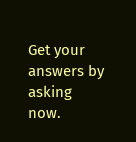Get your answers by asking now.